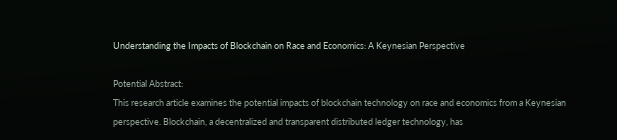Understanding the Impacts of Blockchain on Race and Economics: A Keynesian Perspective

Potential Abstract:
This research article examines the potential impacts of blockchain technology on race and economics from a Keynesian perspective. Blockchain, a decentralized and transparent distributed ledger technology, has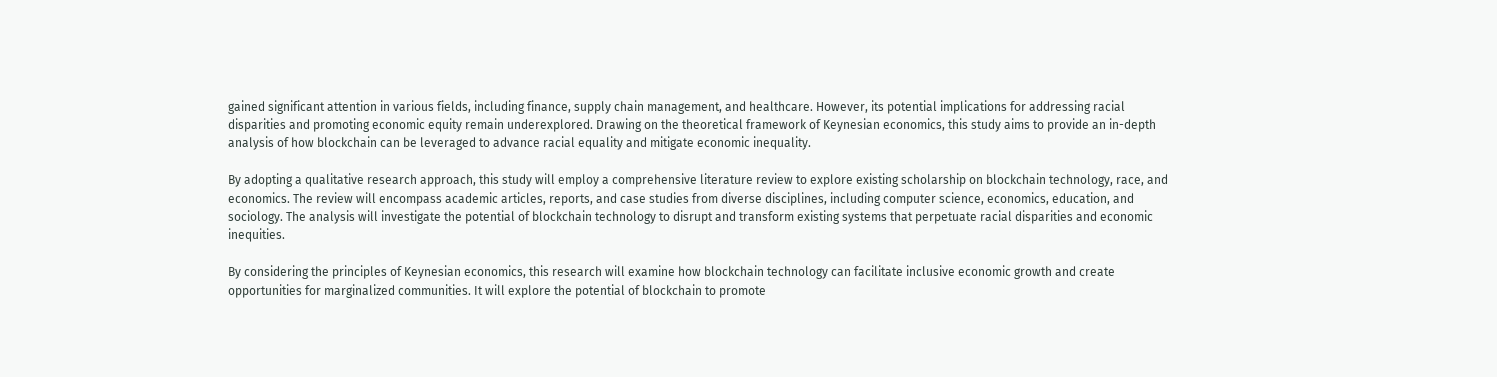gained significant attention in various fields, including finance, supply chain management, and healthcare. However, its potential implications for addressing racial disparities and promoting economic equity remain underexplored. Drawing on the theoretical framework of Keynesian economics, this study aims to provide an in-depth analysis of how blockchain can be leveraged to advance racial equality and mitigate economic inequality.

By adopting a qualitative research approach, this study will employ a comprehensive literature review to explore existing scholarship on blockchain technology, race, and economics. The review will encompass academic articles, reports, and case studies from diverse disciplines, including computer science, economics, education, and sociology. The analysis will investigate the potential of blockchain technology to disrupt and transform existing systems that perpetuate racial disparities and economic inequities.

By considering the principles of Keynesian economics, this research will examine how blockchain technology can facilitate inclusive economic growth and create opportunities for marginalized communities. It will explore the potential of blockchain to promote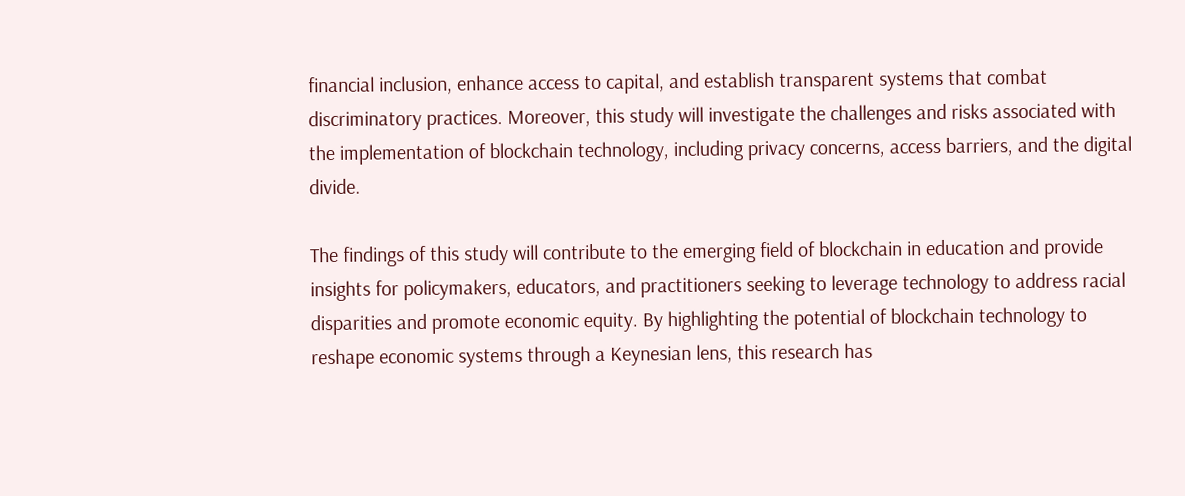financial inclusion, enhance access to capital, and establish transparent systems that combat discriminatory practices. Moreover, this study will investigate the challenges and risks associated with the implementation of blockchain technology, including privacy concerns, access barriers, and the digital divide.

The findings of this study will contribute to the emerging field of blockchain in education and provide insights for policymakers, educators, and practitioners seeking to leverage technology to address racial disparities and promote economic equity. By highlighting the potential of blockchain technology to reshape economic systems through a Keynesian lens, this research has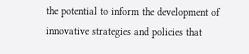the potential to inform the development of innovative strategies and policies that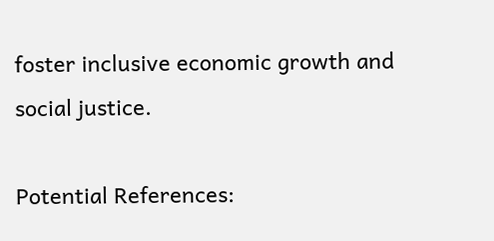foster inclusive economic growth and social justice.

Potential References: